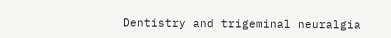Dentistry and trigeminal neuralgia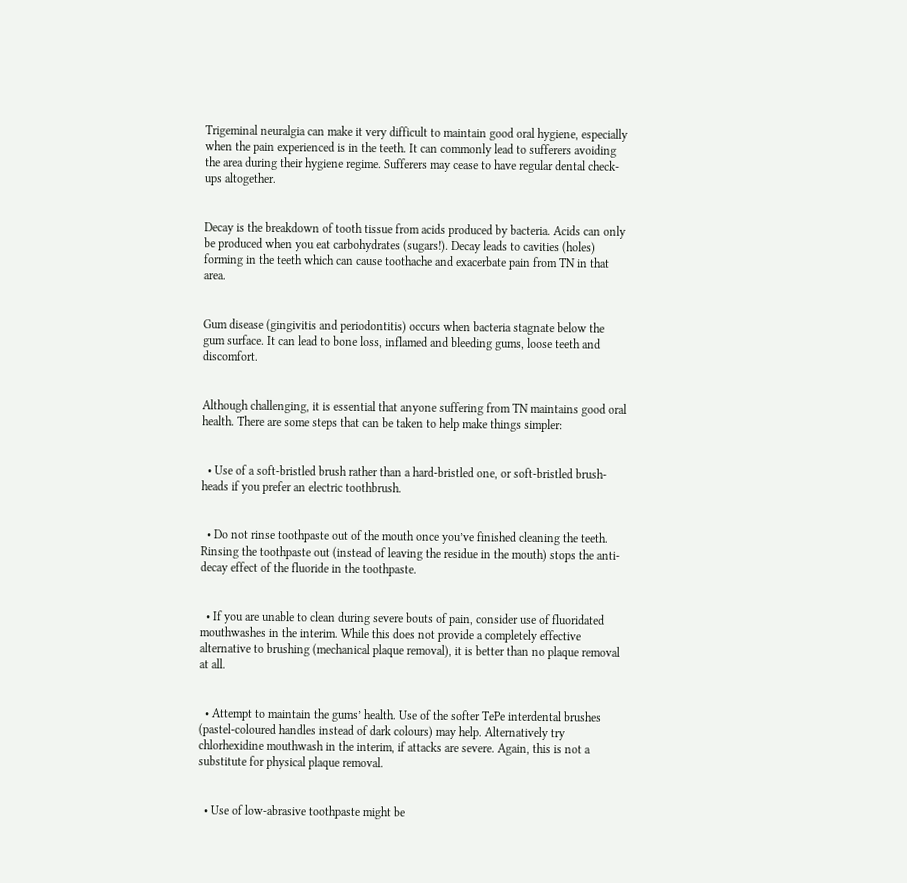Trigeminal neuralgia can make it very difficult to maintain good oral hygiene, especially when the pain experienced is in the teeth. It can commonly lead to sufferers avoiding the area during their hygiene regime. Sufferers may cease to have regular dental check-ups altogether.


Decay is the breakdown of tooth tissue from acids produced by bacteria. Acids can only be produced when you eat carbohydrates (sugars!). Decay leads to cavities (holes) forming in the teeth which can cause toothache and exacerbate pain from TN in that area.


Gum disease (gingivitis and periodontitis) occurs when bacteria stagnate below the gum surface. It can lead to bone loss, inflamed and bleeding gums, loose teeth and discomfort.


Although challenging, it is essential that anyone suffering from TN maintains good oral health. There are some steps that can be taken to help make things simpler:


  • Use of a soft-bristled brush rather than a hard-bristled one, or soft-bristled brush-heads if you prefer an electric toothbrush.


  • Do not rinse toothpaste out of the mouth once you’ve finished cleaning the teeth. Rinsing the toothpaste out (instead of leaving the residue in the mouth) stops the anti-decay effect of the fluoride in the toothpaste.


  • If you are unable to clean during severe bouts of pain, consider use of fluoridated mouthwashes in the interim. While this does not provide a completely effective alternative to brushing (mechanical plaque removal), it is better than no plaque removal at all.


  • Attempt to maintain the gums’ health. Use of the softer TePe interdental brushes (pastel-coloured handles instead of dark colours) may help. Alternatively try chlorhexidine mouthwash in the interim, if attacks are severe. Again, this is not a substitute for physical plaque removal.


  • Use of low-abrasive toothpaste might be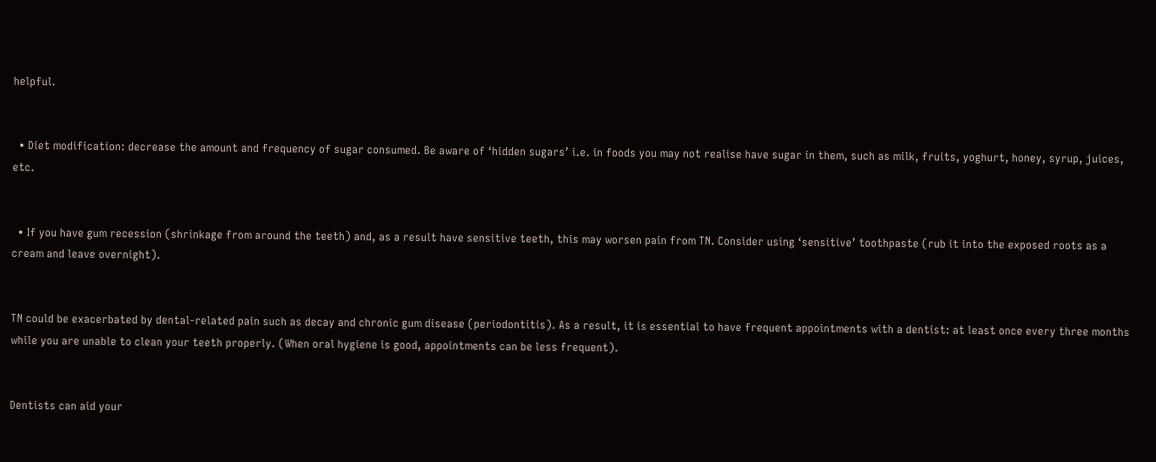helpful.


  • Diet modification: decrease the amount and frequency of sugar consumed. Be aware of ‘hidden sugars’ i.e. in foods you may not realise have sugar in them, such as milk, fruits, yoghurt, honey, syrup, juices, etc.


  • If you have gum recession (shrinkage from around the teeth) and, as a result have sensitive teeth, this may worsen pain from TN. Consider using ‘sensitive’ toothpaste (rub it into the exposed roots as a cream and leave overnight).


TN could be exacerbated by dental-related pain such as decay and chronic gum disease (periodontitis). As a result, it is essential to have frequent appointments with a dentist: at least once every three months while you are unable to clean your teeth properly. (When oral hygiene is good, appointments can be less frequent).


Dentists can aid your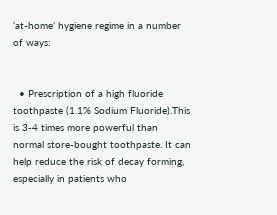‘at-home’ hygiene regime in a number of ways:


  • Prescription of a high fluoride toothpaste (1.1% Sodium Fluoride).This is 3-4 times more powerful than normal store-bought toothpaste. It can help reduce the risk of decay forming, especially in patients who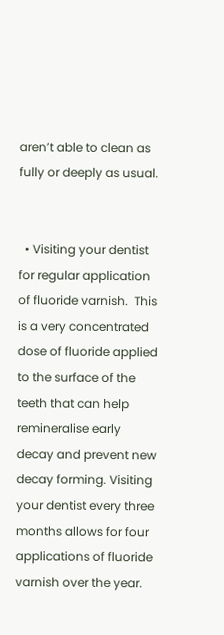aren’t able to clean as fully or deeply as usual.


  • Visiting your dentist for regular application of fluoride varnish.  This is a very concentrated dose of fluoride applied to the surface of the teeth that can help remineralise early decay and prevent new decay forming. Visiting your dentist every three months allows for four applications of fluoride varnish over the year.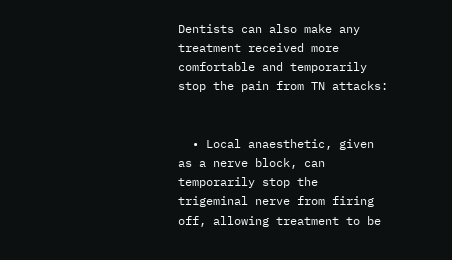Dentists can also make any treatment received more comfortable and temporarily stop the pain from TN attacks:


  • Local anaesthetic, given as a nerve block, can temporarily stop the trigeminal nerve from firing off, allowing treatment to be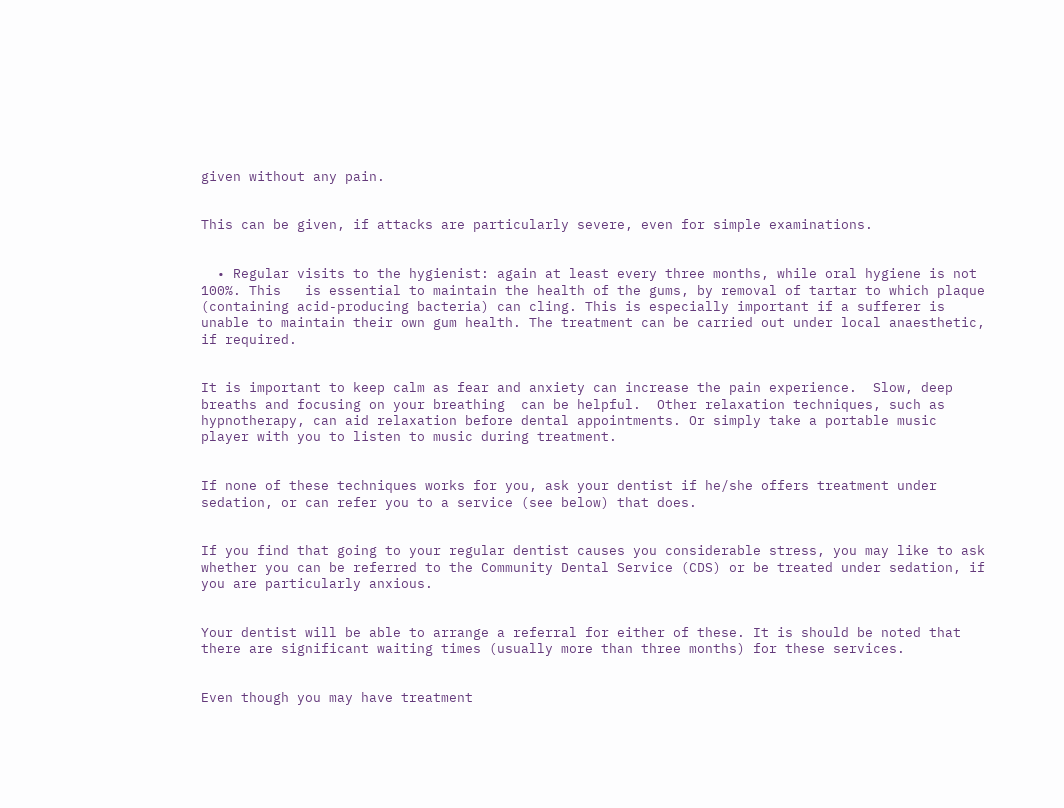given without any pain.


This can be given, if attacks are particularly severe, even for simple examinations.


  • Regular visits to the hygienist: again at least every three months, while oral hygiene is not 100%. This   is essential to maintain the health of the gums, by removal of tartar to which plaque (containing acid-producing bacteria) can cling. This is especially important if a sufferer is unable to maintain their own gum health. The treatment can be carried out under local anaesthetic, if required.


It is important to keep calm as fear and anxiety can increase the pain experience.  Slow, deep breaths and focusing on your breathing  can be helpful.  Other relaxation techniques, such as hypnotherapy, can aid relaxation before dental appointments. Or simply take a portable music player with you to listen to music during treatment.


If none of these techniques works for you, ask your dentist if he/she offers treatment under sedation, or can refer you to a service (see below) that does.


If you find that going to your regular dentist causes you considerable stress, you may like to ask whether you can be referred to the Community Dental Service (CDS) or be treated under sedation, if you are particularly anxious.


Your dentist will be able to arrange a referral for either of these. It is should be noted that there are significant waiting times (usually more than three months) for these services.


Even though you may have treatment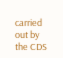carried out by the CDS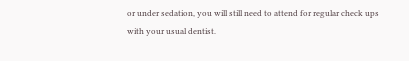or under sedation, you will still need to attend for regular check ups with your usual dentist.